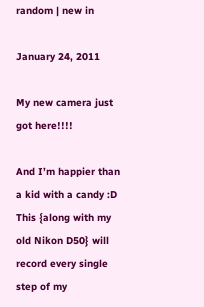random | new in

January 24, 2011

My new camera just got here!!!!

And I’m happier than a kid with a candy :D
This {along with my old Nikon D50} will record every single step of my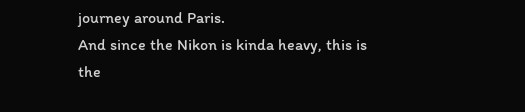journey around Paris.
And since the Nikon is kinda heavy, this is the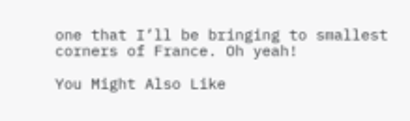one that I’ll be bringing to smallest corners of France. Oh yeah!

You Might Also Like